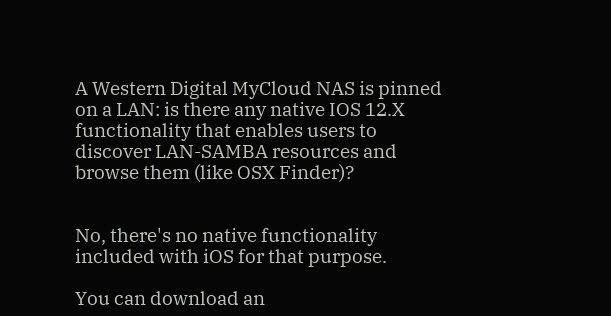A Western Digital MyCloud NAS is pinned on a LAN: is there any native IOS 12.X functionality that enables users to discover LAN-SAMBA resources and browse them (like OSX Finder)?


No, there's no native functionality included with iOS for that purpose.

You can download an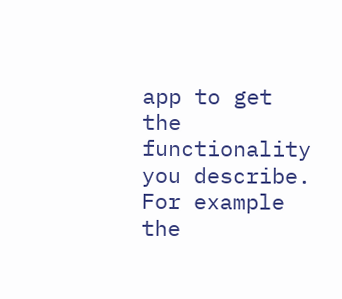app to get the functionality you describe. For example the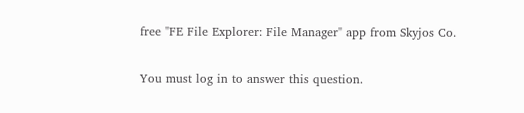free "FE File Explorer: File Manager" app from Skyjos Co.

You must log in to answer this question.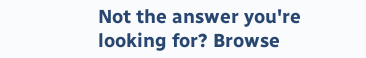Not the answer you're looking for? Browse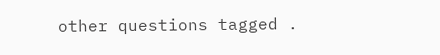other questions tagged .